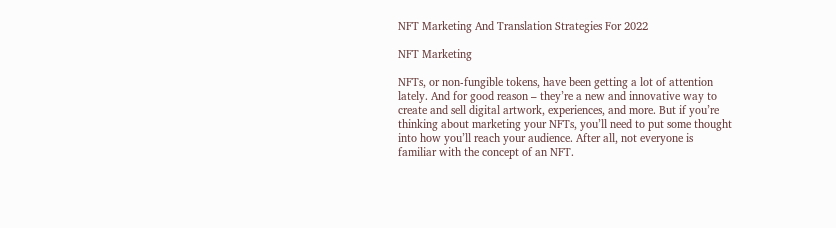NFT Marketing And Translation Strategies For 2022

NFT Marketing

NFTs, or non-fungible tokens, have been getting a lot of attention lately. And for good reason – they’re a new and innovative way to create and sell digital artwork, experiences, and more. But if you’re thinking about marketing your NFTs, you’ll need to put some thought into how you’ll reach your audience. After all, not everyone is familiar with the concept of an NFT.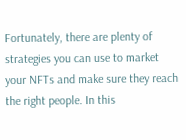Fortunately, there are plenty of strategies you can use to market your NFTs and make sure they reach the right people. In this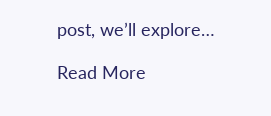post, we’ll explore…

Read More